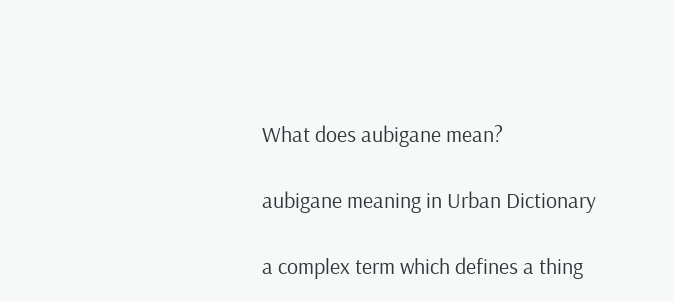What does aubigane mean?

aubigane meaning in Urban Dictionary

a complex term which defines a thing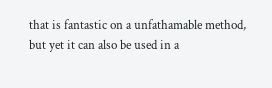that is fantastic on a unfathamable method, but yet it can also be used in a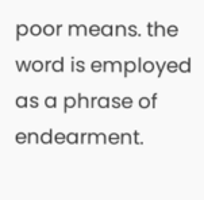poor means. the word is employed as a phrase of endearment.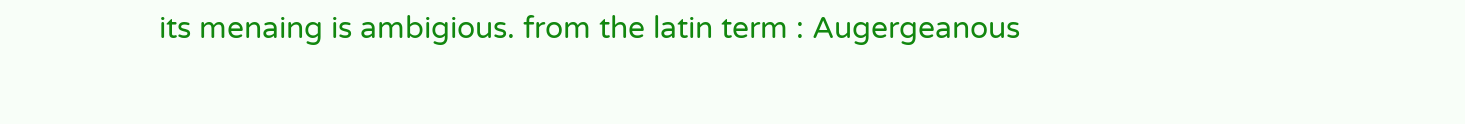its menaing is ambigious. from the latin term : Augergeanous